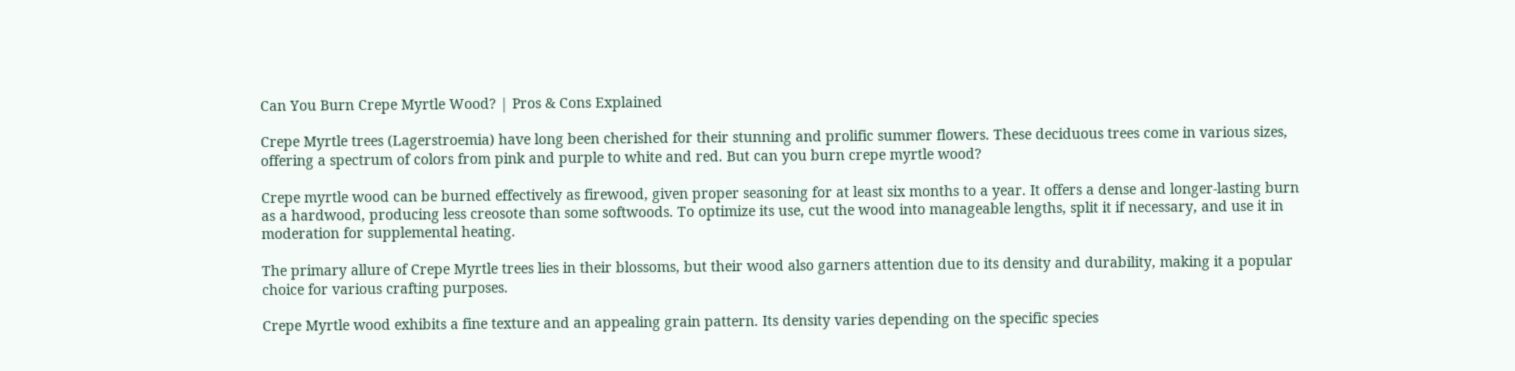Can You Burn Crepe Myrtle Wood? | Pros & Cons Explained

Crepe Myrtle trees (Lagerstroemia) have long been cherished for their stunning and prolific summer flowers. These deciduous trees come in various sizes, offering a spectrum of colors from pink and purple to white and red. But can you burn crepe myrtle wood?

Crepe myrtle wood can be burned effectively as firewood, given proper seasoning for at least six months to a year. It offers a dense and longer-lasting burn as a hardwood, producing less creosote than some softwoods. To optimize its use, cut the wood into manageable lengths, split it if necessary, and use it in moderation for supplemental heating.

The primary allure of Crepe Myrtle trees lies in their blossoms, but their wood also garners attention due to its density and durability, making it a popular choice for various crafting purposes.

Crepe Myrtle wood exhibits a fine texture and an appealing grain pattern. Its density varies depending on the specific species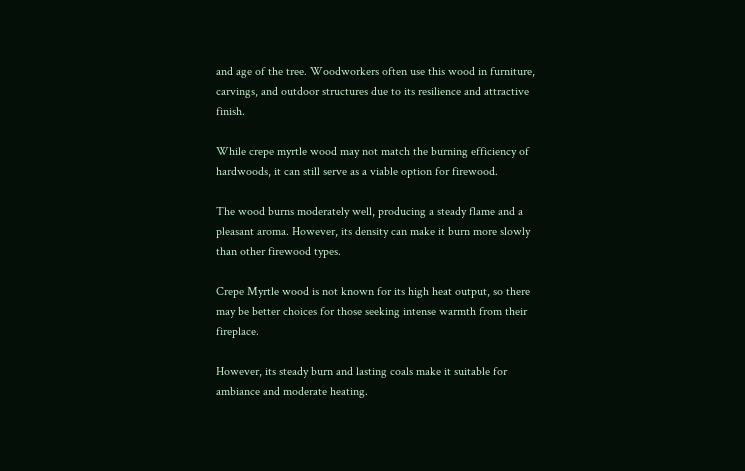and age of the tree. Woodworkers often use this wood in furniture, carvings, and outdoor structures due to its resilience and attractive finish.

While crepe myrtle wood may not match the burning efficiency of hardwoods, it can still serve as a viable option for firewood.

The wood burns moderately well, producing a steady flame and a pleasant aroma. However, its density can make it burn more slowly than other firewood types.

Crepe Myrtle wood is not known for its high heat output, so there may be better choices for those seeking intense warmth from their fireplace.

However, its steady burn and lasting coals make it suitable for ambiance and moderate heating.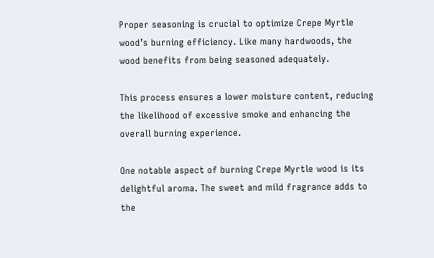Proper seasoning is crucial to optimize Crepe Myrtle wood’s burning efficiency. Like many hardwoods, the wood benefits from being seasoned adequately.

This process ensures a lower moisture content, reducing the likelihood of excessive smoke and enhancing the overall burning experience.

One notable aspect of burning Crepe Myrtle wood is its delightful aroma. The sweet and mild fragrance adds to the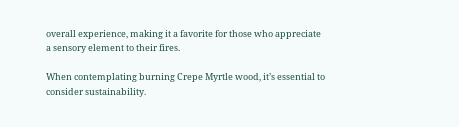overall experience, making it a favorite for those who appreciate a sensory element to their fires.

When contemplating burning Crepe Myrtle wood, it’s essential to consider sustainability.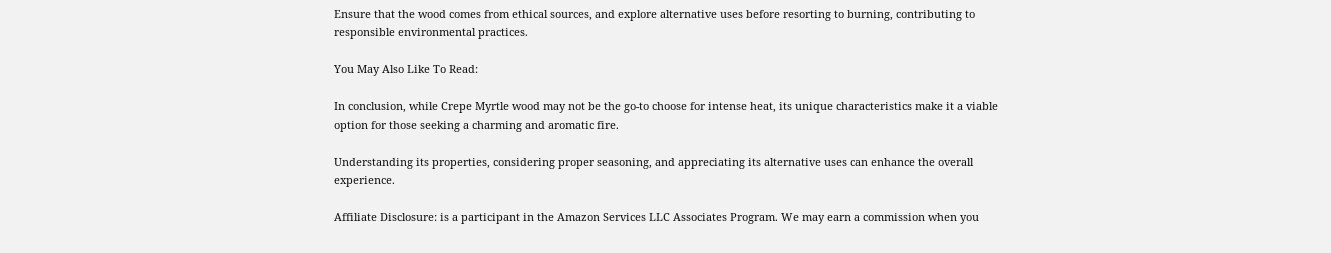Ensure that the wood comes from ethical sources, and explore alternative uses before resorting to burning, contributing to responsible environmental practices.

You May Also Like To Read:

In conclusion, while Crepe Myrtle wood may not be the go-to choose for intense heat, its unique characteristics make it a viable option for those seeking a charming and aromatic fire.

Understanding its properties, considering proper seasoning, and appreciating its alternative uses can enhance the overall experience.

Affiliate Disclosure: is a participant in the Amazon Services LLC Associates Program. We may earn a commission when you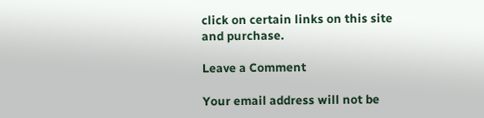click on certain links on this site and purchase.

Leave a Comment

Your email address will not be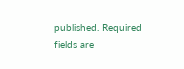published. Required fields are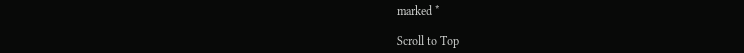marked *

Scroll to Top